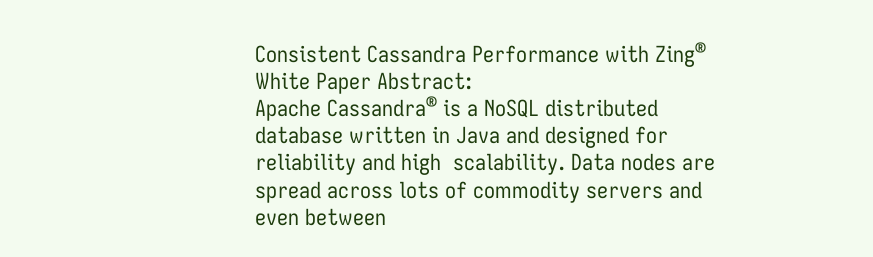Consistent Cassandra Performance with Zing®
White Paper Abstract:
Apache Cassandra® is a NoSQL distributed database written in Java and designed for reliability and high  scalability. Data nodes are spread across lots of commodity servers and even between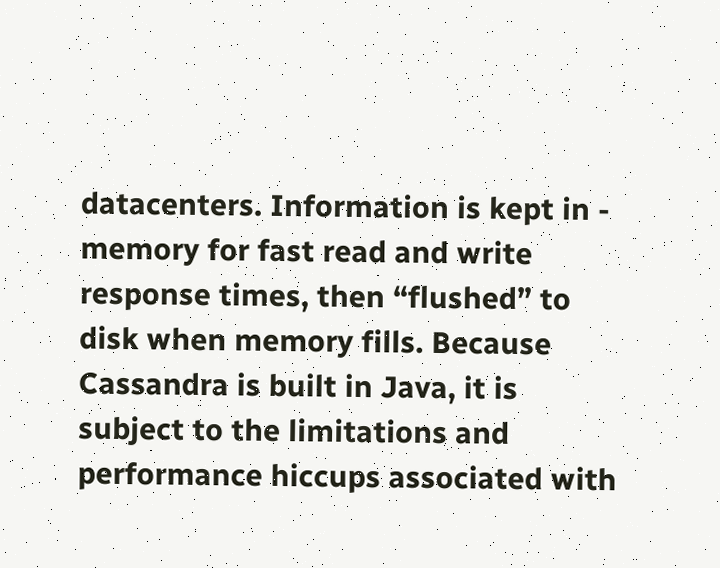datacenters. Information is kept in - memory for fast read and write response times, then “flushed” to disk when memory fills. Because Cassandra is built in Java, it is subject to the limitations and performance hiccups associated with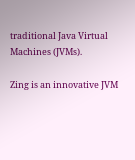traditional Java Virtual Machines (JVMs).

Zing is an innovative JVM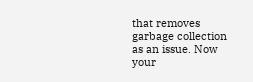that removes garbage collection as an issue. Now your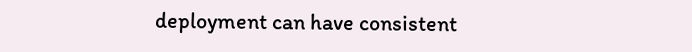deployment can have consistent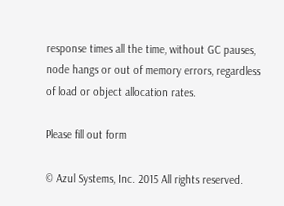response times all the time, without GC pauses, node hangs or out of memory errors, regardless of load or object allocation rates.

Please fill out form

© Azul Systems, Inc. 2015 All rights reserved.